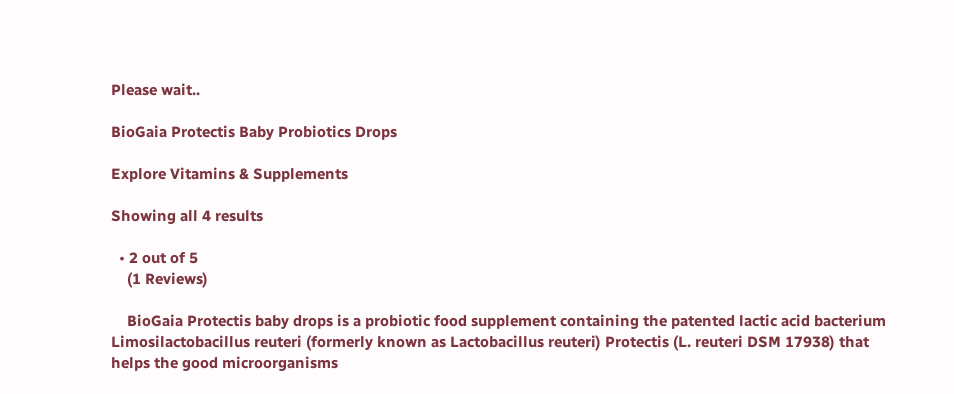Please wait..

BioGaia Protectis Baby Probiotics Drops

Explore Vitamins & Supplements

Showing all 4 results

  • 2 out of 5
    (1 Reviews)

    BioGaia Protectis baby drops is a probiotic food supplement containing the patented lactic acid bacterium Limosilactobacillus reuteri (formerly known as Lactobacillus reuteri) Protectis (L. reuteri DSM 17938) that helps the good microorganisms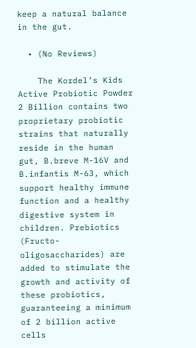keep a natural balance in the gut.

  • (No Reviews)

    The Kordel’s Kids Active Probiotic Powder 2 Billion contains two proprietary probiotic strains that naturally reside in the human gut, B.breve M-16V and B.infantis M-63, which support healthy immune function and a healthy digestive system in children. Prebiotics (Fructo-oligosaccharides) are added to stimulate the growth and activity of these probiotics, guaranteeing a minimum of 2 billion active cells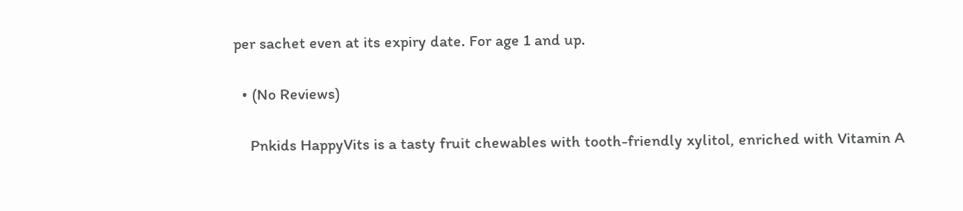per sachet even at its expiry date. For age 1 and up.

  • (No Reviews)

    Pnkids HappyVits is a tasty fruit chewables with tooth-friendly xylitol, enriched with Vitamin A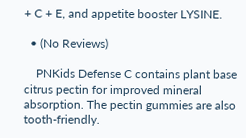+ C + E, and appetite booster LYSINE.

  • (No Reviews)

    PNKids Defense C contains plant base citrus pectin for improved mineral absorption. The pectin gummies are also tooth-friendly.